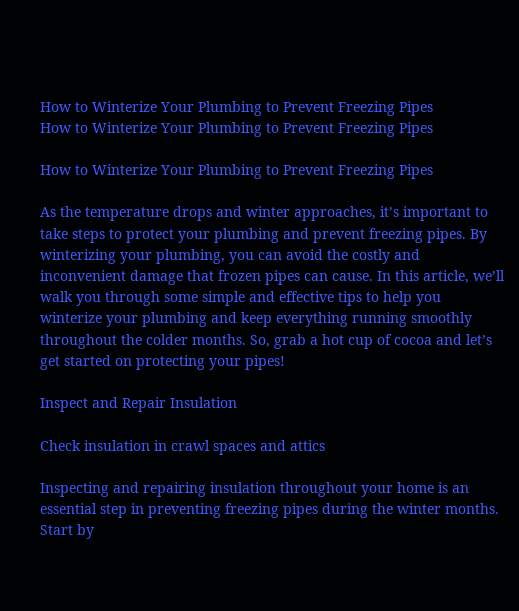How to Winterize Your Plumbing to Prevent Freezing Pipes
How to Winterize Your Plumbing to Prevent Freezing Pipes

How to Winterize Your Plumbing to Prevent Freezing Pipes

As the temperature drops and winter approaches, it’s important to take steps to protect your plumbing and prevent freezing pipes. By winterizing your plumbing, you can avoid the costly and inconvenient damage that frozen pipes can cause. In this article, we’ll walk you through some simple and effective tips to help you winterize your plumbing and keep everything running smoothly throughout the colder months. So, grab a hot cup of cocoa and let’s get started on protecting your pipes!

Inspect and Repair Insulation

Check insulation in crawl spaces and attics

Inspecting and repairing insulation throughout your home is an essential step in preventing freezing pipes during the winter months. Start by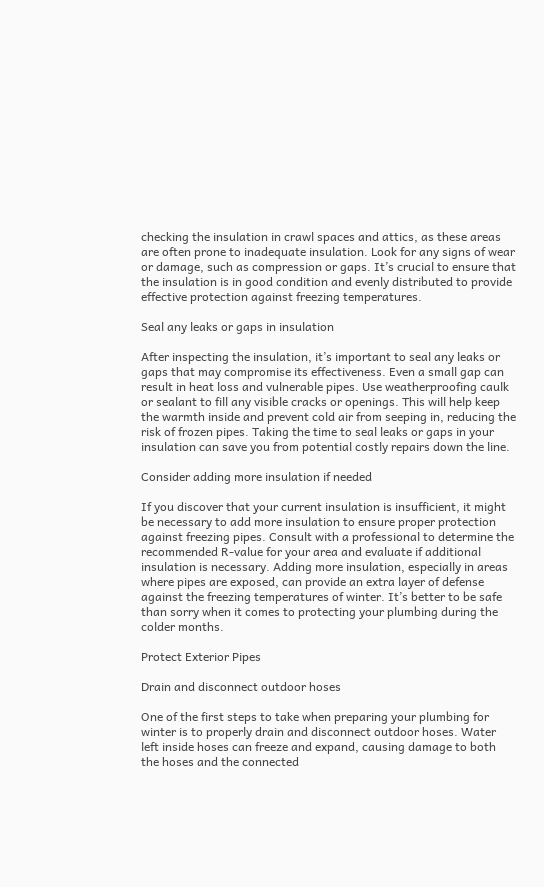checking the insulation in crawl spaces and attics, as these areas are often prone to inadequate insulation. Look for any signs of wear or damage, such as compression or gaps. It’s crucial to ensure that the insulation is in good condition and evenly distributed to provide effective protection against freezing temperatures.

Seal any leaks or gaps in insulation

After inspecting the insulation, it’s important to seal any leaks or gaps that may compromise its effectiveness. Even a small gap can result in heat loss and vulnerable pipes. Use weatherproofing caulk or sealant to fill any visible cracks or openings. This will help keep the warmth inside and prevent cold air from seeping in, reducing the risk of frozen pipes. Taking the time to seal leaks or gaps in your insulation can save you from potential costly repairs down the line.

Consider adding more insulation if needed

If you discover that your current insulation is insufficient, it might be necessary to add more insulation to ensure proper protection against freezing pipes. Consult with a professional to determine the recommended R-value for your area and evaluate if additional insulation is necessary. Adding more insulation, especially in areas where pipes are exposed, can provide an extra layer of defense against the freezing temperatures of winter. It’s better to be safe than sorry when it comes to protecting your plumbing during the colder months.

Protect Exterior Pipes

Drain and disconnect outdoor hoses

One of the first steps to take when preparing your plumbing for winter is to properly drain and disconnect outdoor hoses. Water left inside hoses can freeze and expand, causing damage to both the hoses and the connected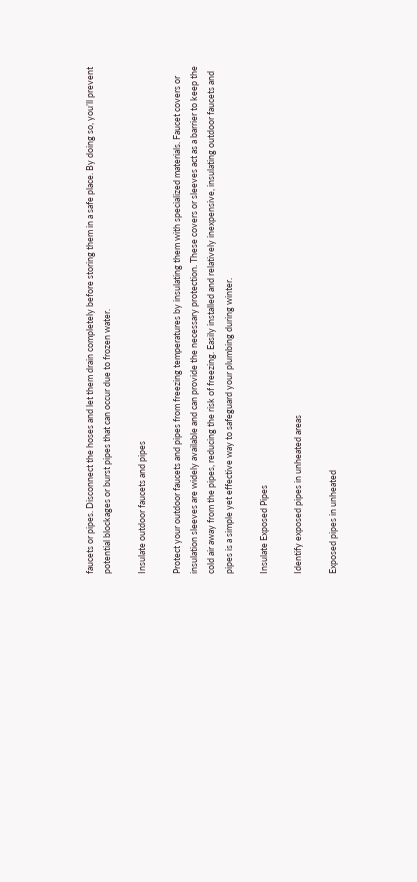faucets or pipes. Disconnect the hoses and let them drain completely before storing them in a safe place. By doing so, you’ll prevent potential blockages or burst pipes that can occur due to frozen water.

Insulate outdoor faucets and pipes

Protect your outdoor faucets and pipes from freezing temperatures by insulating them with specialized materials. Faucet covers or insulation sleeves are widely available and can provide the necessary protection. These covers or sleeves act as a barrier to keep the cold air away from the pipes, reducing the risk of freezing. Easily installed and relatively inexpensive, insulating outdoor faucets and pipes is a simple yet effective way to safeguard your plumbing during winter.

Insulate Exposed Pipes

Identify exposed pipes in unheated areas

Exposed pipes in unheated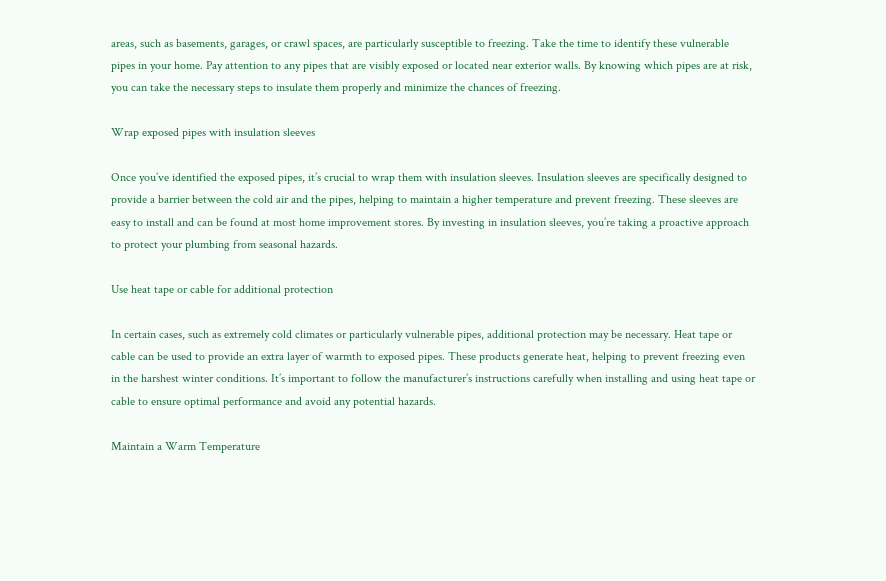areas, such as basements, garages, or crawl spaces, are particularly susceptible to freezing. Take the time to identify these vulnerable pipes in your home. Pay attention to any pipes that are visibly exposed or located near exterior walls. By knowing which pipes are at risk, you can take the necessary steps to insulate them properly and minimize the chances of freezing.

Wrap exposed pipes with insulation sleeves

Once you’ve identified the exposed pipes, it’s crucial to wrap them with insulation sleeves. Insulation sleeves are specifically designed to provide a barrier between the cold air and the pipes, helping to maintain a higher temperature and prevent freezing. These sleeves are easy to install and can be found at most home improvement stores. By investing in insulation sleeves, you’re taking a proactive approach to protect your plumbing from seasonal hazards.

Use heat tape or cable for additional protection

In certain cases, such as extremely cold climates or particularly vulnerable pipes, additional protection may be necessary. Heat tape or cable can be used to provide an extra layer of warmth to exposed pipes. These products generate heat, helping to prevent freezing even in the harshest winter conditions. It’s important to follow the manufacturer’s instructions carefully when installing and using heat tape or cable to ensure optimal performance and avoid any potential hazards.

Maintain a Warm Temperature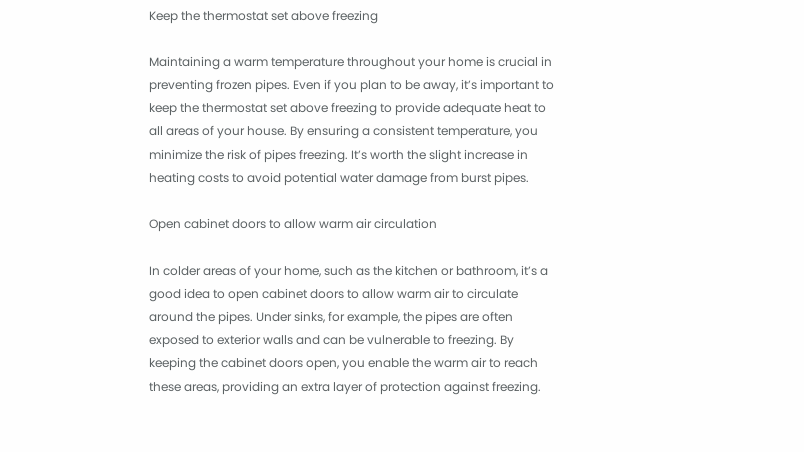Keep the thermostat set above freezing

Maintaining a warm temperature throughout your home is crucial in preventing frozen pipes. Even if you plan to be away, it’s important to keep the thermostat set above freezing to provide adequate heat to all areas of your house. By ensuring a consistent temperature, you minimize the risk of pipes freezing. It’s worth the slight increase in heating costs to avoid potential water damage from burst pipes.

Open cabinet doors to allow warm air circulation

In colder areas of your home, such as the kitchen or bathroom, it’s a good idea to open cabinet doors to allow warm air to circulate around the pipes. Under sinks, for example, the pipes are often exposed to exterior walls and can be vulnerable to freezing. By keeping the cabinet doors open, you enable the warm air to reach these areas, providing an extra layer of protection against freezing.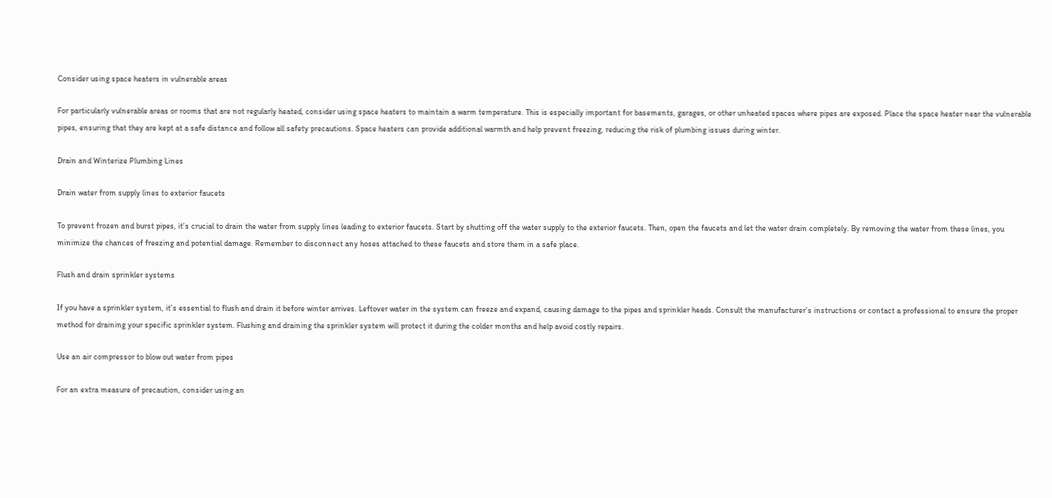Consider using space heaters in vulnerable areas

For particularly vulnerable areas or rooms that are not regularly heated, consider using space heaters to maintain a warm temperature. This is especially important for basements, garages, or other unheated spaces where pipes are exposed. Place the space heater near the vulnerable pipes, ensuring that they are kept at a safe distance and follow all safety precautions. Space heaters can provide additional warmth and help prevent freezing, reducing the risk of plumbing issues during winter.

Drain and Winterize Plumbing Lines

Drain water from supply lines to exterior faucets

To prevent frozen and burst pipes, it’s crucial to drain the water from supply lines leading to exterior faucets. Start by shutting off the water supply to the exterior faucets. Then, open the faucets and let the water drain completely. By removing the water from these lines, you minimize the chances of freezing and potential damage. Remember to disconnect any hoses attached to these faucets and store them in a safe place.

Flush and drain sprinkler systems

If you have a sprinkler system, it’s essential to flush and drain it before winter arrives. Leftover water in the system can freeze and expand, causing damage to the pipes and sprinkler heads. Consult the manufacturer’s instructions or contact a professional to ensure the proper method for draining your specific sprinkler system. Flushing and draining the sprinkler system will protect it during the colder months and help avoid costly repairs.

Use an air compressor to blow out water from pipes

For an extra measure of precaution, consider using an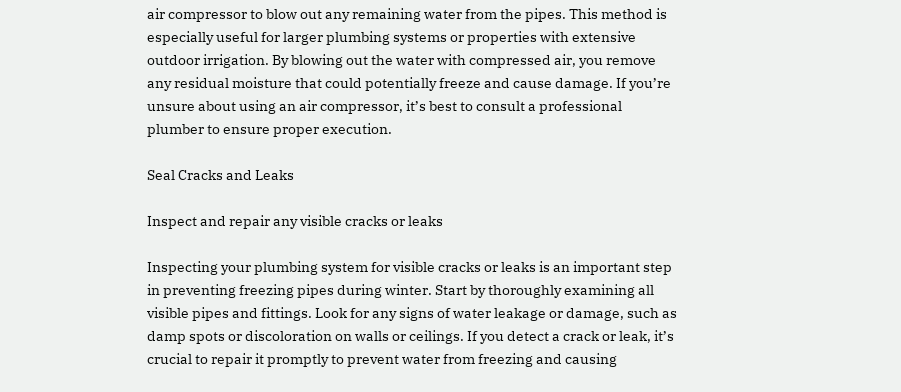air compressor to blow out any remaining water from the pipes. This method is especially useful for larger plumbing systems or properties with extensive outdoor irrigation. By blowing out the water with compressed air, you remove any residual moisture that could potentially freeze and cause damage. If you’re unsure about using an air compressor, it’s best to consult a professional plumber to ensure proper execution.

Seal Cracks and Leaks

Inspect and repair any visible cracks or leaks

Inspecting your plumbing system for visible cracks or leaks is an important step in preventing freezing pipes during winter. Start by thoroughly examining all visible pipes and fittings. Look for any signs of water leakage or damage, such as damp spots or discoloration on walls or ceilings. If you detect a crack or leak, it’s crucial to repair it promptly to prevent water from freezing and causing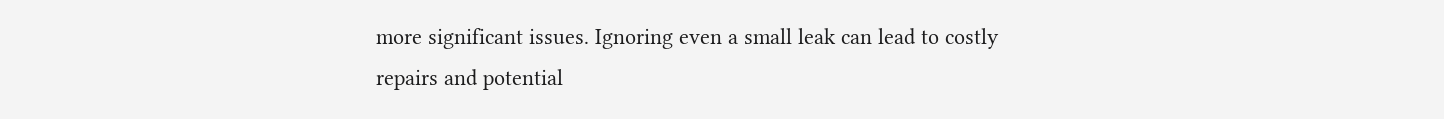more significant issues. Ignoring even a small leak can lead to costly repairs and potential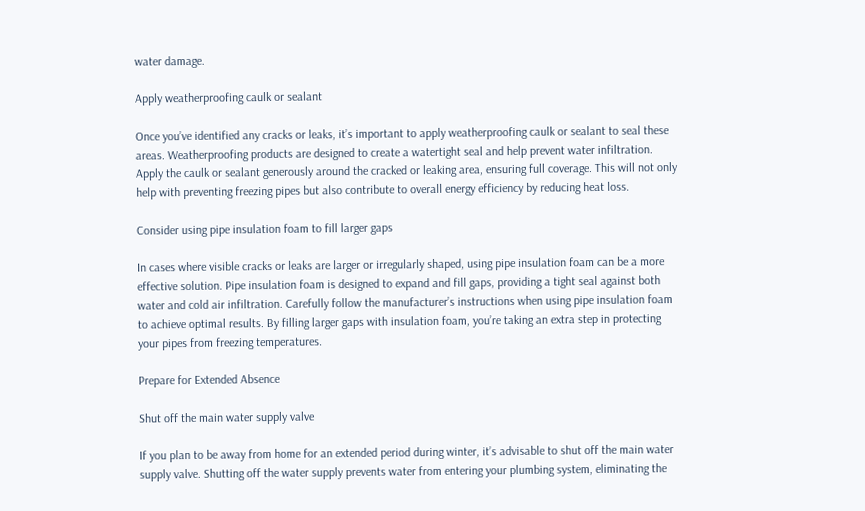water damage.

Apply weatherproofing caulk or sealant

Once you’ve identified any cracks or leaks, it’s important to apply weatherproofing caulk or sealant to seal these areas. Weatherproofing products are designed to create a watertight seal and help prevent water infiltration. Apply the caulk or sealant generously around the cracked or leaking area, ensuring full coverage. This will not only help with preventing freezing pipes but also contribute to overall energy efficiency by reducing heat loss.

Consider using pipe insulation foam to fill larger gaps

In cases where visible cracks or leaks are larger or irregularly shaped, using pipe insulation foam can be a more effective solution. Pipe insulation foam is designed to expand and fill gaps, providing a tight seal against both water and cold air infiltration. Carefully follow the manufacturer’s instructions when using pipe insulation foam to achieve optimal results. By filling larger gaps with insulation foam, you’re taking an extra step in protecting your pipes from freezing temperatures.

Prepare for Extended Absence

Shut off the main water supply valve

If you plan to be away from home for an extended period during winter, it’s advisable to shut off the main water supply valve. Shutting off the water supply prevents water from entering your plumbing system, eliminating the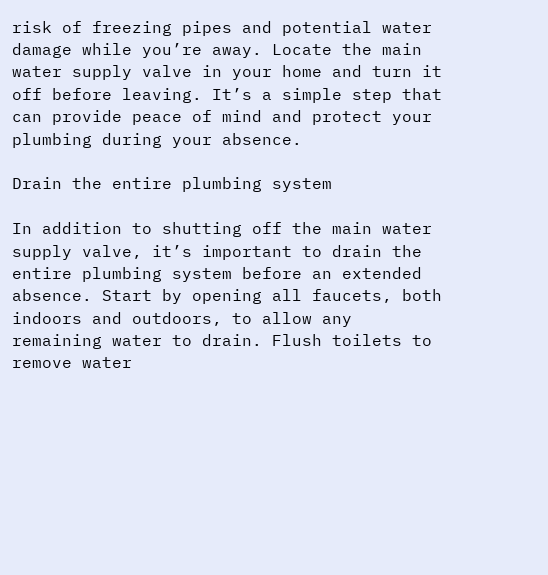risk of freezing pipes and potential water damage while you’re away. Locate the main water supply valve in your home and turn it off before leaving. It’s a simple step that can provide peace of mind and protect your plumbing during your absence.

Drain the entire plumbing system

In addition to shutting off the main water supply valve, it’s important to drain the entire plumbing system before an extended absence. Start by opening all faucets, both indoors and outdoors, to allow any remaining water to drain. Flush toilets to remove water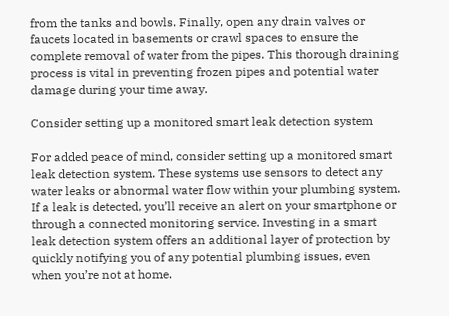from the tanks and bowls. Finally, open any drain valves or faucets located in basements or crawl spaces to ensure the complete removal of water from the pipes. This thorough draining process is vital in preventing frozen pipes and potential water damage during your time away.

Consider setting up a monitored smart leak detection system

For added peace of mind, consider setting up a monitored smart leak detection system. These systems use sensors to detect any water leaks or abnormal water flow within your plumbing system. If a leak is detected, you’ll receive an alert on your smartphone or through a connected monitoring service. Investing in a smart leak detection system offers an additional layer of protection by quickly notifying you of any potential plumbing issues, even when you’re not at home.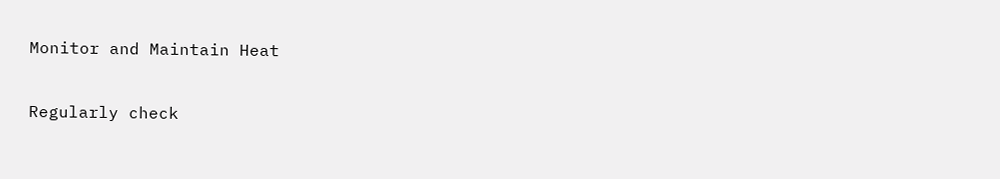Monitor and Maintain Heat

Regularly check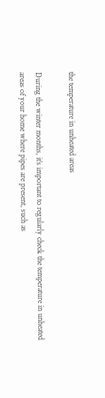the temperature in unheated areas

During the winter months, it’s important to regularly check the temperature in unheated areas of your home where pipes are present, such as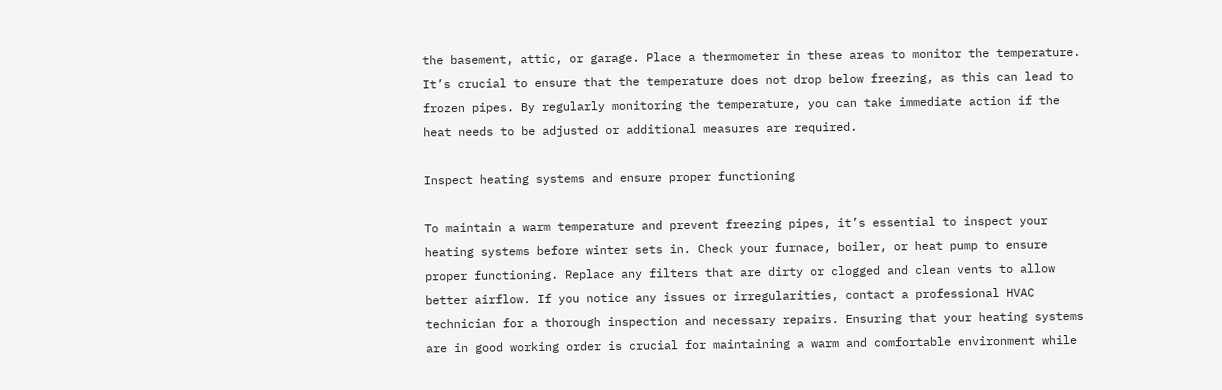the basement, attic, or garage. Place a thermometer in these areas to monitor the temperature. It’s crucial to ensure that the temperature does not drop below freezing, as this can lead to frozen pipes. By regularly monitoring the temperature, you can take immediate action if the heat needs to be adjusted or additional measures are required.

Inspect heating systems and ensure proper functioning

To maintain a warm temperature and prevent freezing pipes, it’s essential to inspect your heating systems before winter sets in. Check your furnace, boiler, or heat pump to ensure proper functioning. Replace any filters that are dirty or clogged and clean vents to allow better airflow. If you notice any issues or irregularities, contact a professional HVAC technician for a thorough inspection and necessary repairs. Ensuring that your heating systems are in good working order is crucial for maintaining a warm and comfortable environment while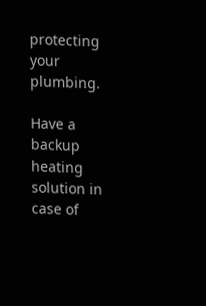protecting your plumbing.

Have a backup heating solution in case of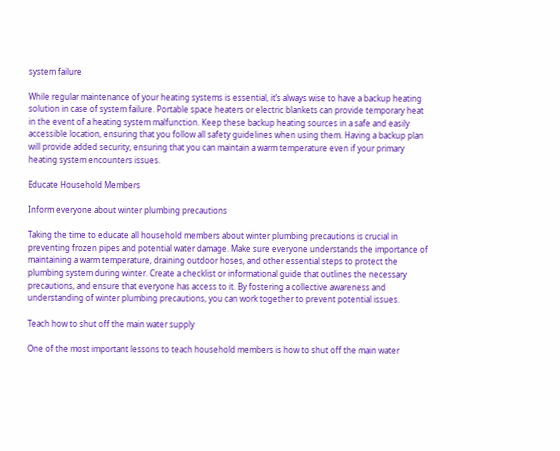system failure

While regular maintenance of your heating systems is essential, it’s always wise to have a backup heating solution in case of system failure. Portable space heaters or electric blankets can provide temporary heat in the event of a heating system malfunction. Keep these backup heating sources in a safe and easily accessible location, ensuring that you follow all safety guidelines when using them. Having a backup plan will provide added security, ensuring that you can maintain a warm temperature even if your primary heating system encounters issues.

Educate Household Members

Inform everyone about winter plumbing precautions

Taking the time to educate all household members about winter plumbing precautions is crucial in preventing frozen pipes and potential water damage. Make sure everyone understands the importance of maintaining a warm temperature, draining outdoor hoses, and other essential steps to protect the plumbing system during winter. Create a checklist or informational guide that outlines the necessary precautions, and ensure that everyone has access to it. By fostering a collective awareness and understanding of winter plumbing precautions, you can work together to prevent potential issues.

Teach how to shut off the main water supply

One of the most important lessons to teach household members is how to shut off the main water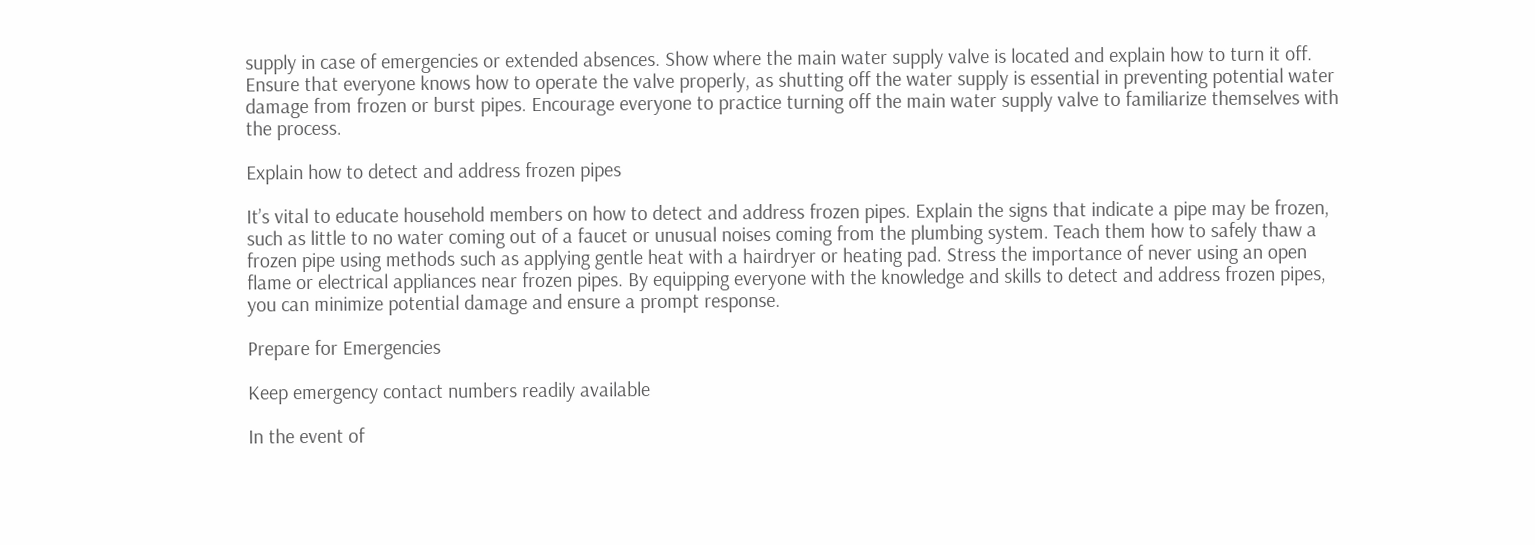supply in case of emergencies or extended absences. Show where the main water supply valve is located and explain how to turn it off. Ensure that everyone knows how to operate the valve properly, as shutting off the water supply is essential in preventing potential water damage from frozen or burst pipes. Encourage everyone to practice turning off the main water supply valve to familiarize themselves with the process.

Explain how to detect and address frozen pipes

It’s vital to educate household members on how to detect and address frozen pipes. Explain the signs that indicate a pipe may be frozen, such as little to no water coming out of a faucet or unusual noises coming from the plumbing system. Teach them how to safely thaw a frozen pipe using methods such as applying gentle heat with a hairdryer or heating pad. Stress the importance of never using an open flame or electrical appliances near frozen pipes. By equipping everyone with the knowledge and skills to detect and address frozen pipes, you can minimize potential damage and ensure a prompt response.

Prepare for Emergencies

Keep emergency contact numbers readily available

In the event of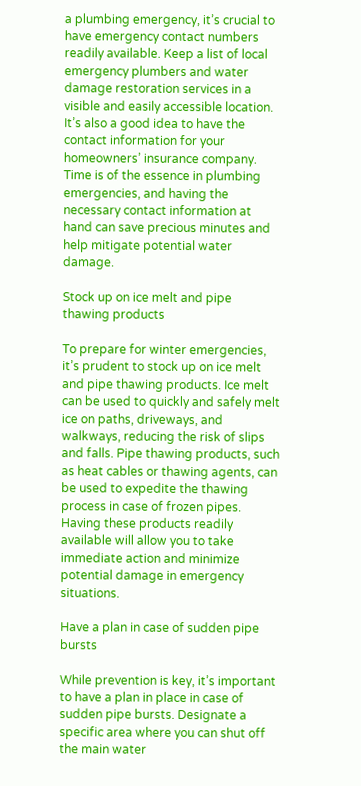a plumbing emergency, it’s crucial to have emergency contact numbers readily available. Keep a list of local emergency plumbers and water damage restoration services in a visible and easily accessible location. It’s also a good idea to have the contact information for your homeowners’ insurance company. Time is of the essence in plumbing emergencies, and having the necessary contact information at hand can save precious minutes and help mitigate potential water damage.

Stock up on ice melt and pipe thawing products

To prepare for winter emergencies, it’s prudent to stock up on ice melt and pipe thawing products. Ice melt can be used to quickly and safely melt ice on paths, driveways, and walkways, reducing the risk of slips and falls. Pipe thawing products, such as heat cables or thawing agents, can be used to expedite the thawing process in case of frozen pipes. Having these products readily available will allow you to take immediate action and minimize potential damage in emergency situations.

Have a plan in case of sudden pipe bursts

While prevention is key, it’s important to have a plan in place in case of sudden pipe bursts. Designate a specific area where you can shut off the main water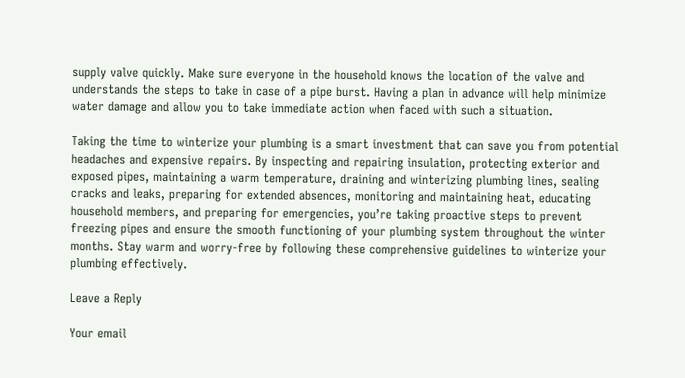supply valve quickly. Make sure everyone in the household knows the location of the valve and understands the steps to take in case of a pipe burst. Having a plan in advance will help minimize water damage and allow you to take immediate action when faced with such a situation.

Taking the time to winterize your plumbing is a smart investment that can save you from potential headaches and expensive repairs. By inspecting and repairing insulation, protecting exterior and exposed pipes, maintaining a warm temperature, draining and winterizing plumbing lines, sealing cracks and leaks, preparing for extended absences, monitoring and maintaining heat, educating household members, and preparing for emergencies, you’re taking proactive steps to prevent freezing pipes and ensure the smooth functioning of your plumbing system throughout the winter months. Stay warm and worry-free by following these comprehensive guidelines to winterize your plumbing effectively.

Leave a Reply

Your email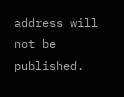address will not be published.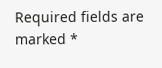Required fields are marked *